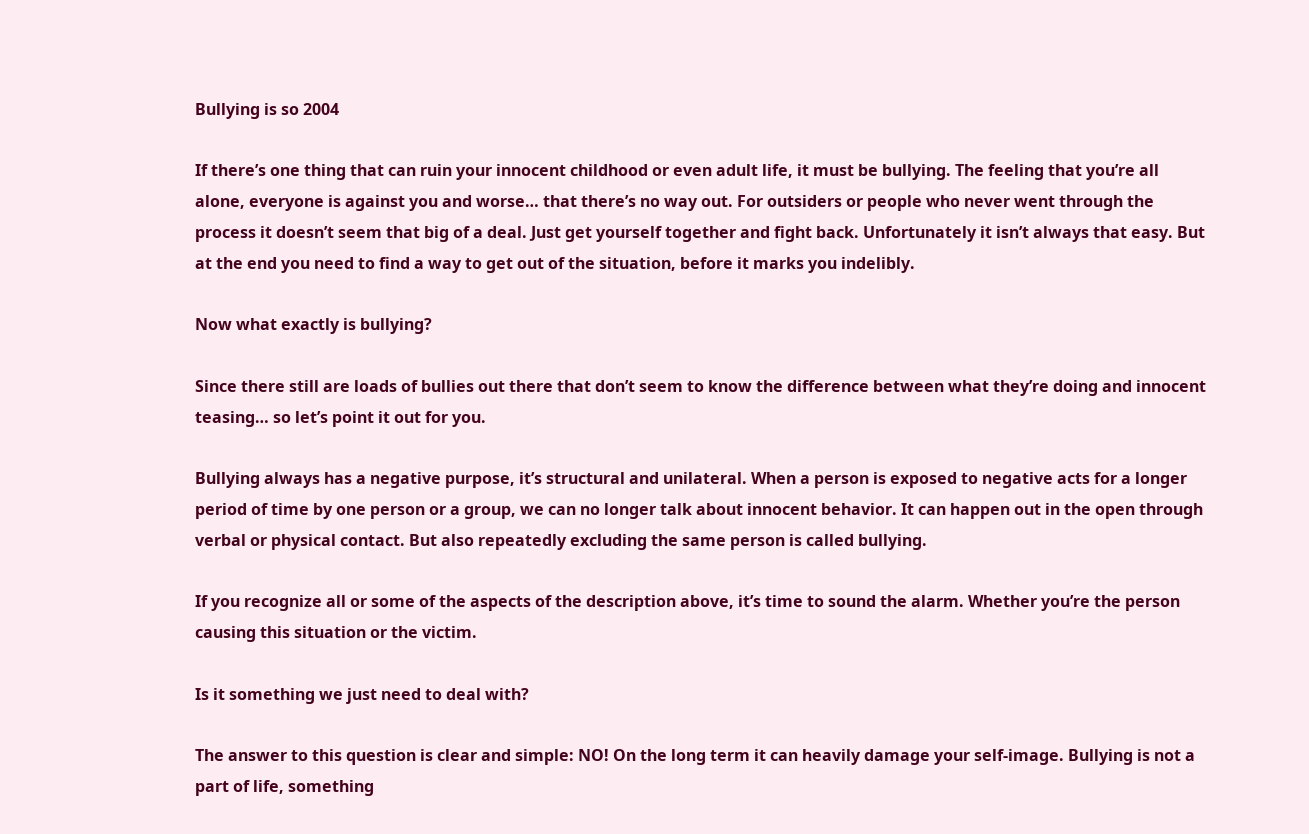Bullying is so 2004

If there’s one thing that can ruin your innocent childhood or even adult life, it must be bullying. The feeling that you’re all alone, everyone is against you and worse… that there’s no way out. For outsiders or people who never went through the process it doesn’t seem that big of a deal. Just get yourself together and fight back. Unfortunately it isn’t always that easy. But at the end you need to find a way to get out of the situation, before it marks you indelibly.

Now what exactly is bullying?

Since there still are loads of bullies out there that don’t seem to know the difference between what they’re doing and innocent teasing… so let’s point it out for you.

Bullying always has a negative purpose, it’s structural and unilateral. When a person is exposed to negative acts for a longer period of time by one person or a group, we can no longer talk about innocent behavior. It can happen out in the open through verbal or physical contact. But also repeatedly excluding the same person is called bullying.

If you recognize all or some of the aspects of the description above, it’s time to sound the alarm. Whether you’re the person causing this situation or the victim.

Is it something we just need to deal with?

The answer to this question is clear and simple: NO! On the long term it can heavily damage your self-image. Bullying is not a part of life, something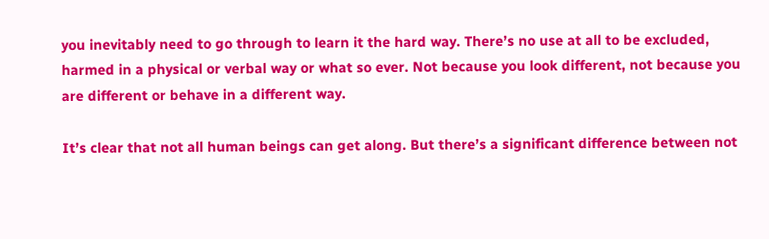you inevitably need to go through to learn it the hard way. There’s no use at all to be excluded, harmed in a physical or verbal way or what so ever. Not because you look different, not because you are different or behave in a different way.

It’s clear that not all human beings can get along. But there’s a significant difference between not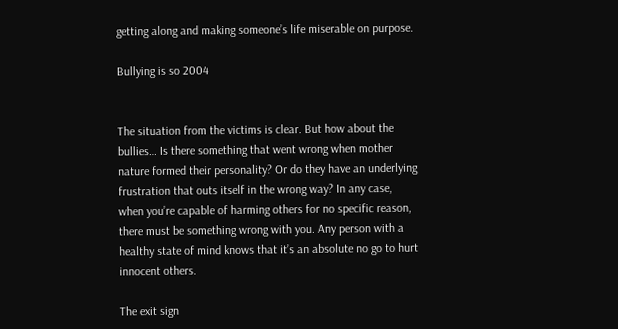getting along and making someone’s life miserable on purpose.

Bullying is so 2004


The situation from the victims is clear. But how about the bullies… Is there something that went wrong when mother nature formed their personality? Or do they have an underlying frustration that outs itself in the wrong way? In any case, when you’re capable of harming others for no specific reason, there must be something wrong with you. Any person with a healthy state of mind knows that it’s an absolute no go to hurt innocent others.

The exit sign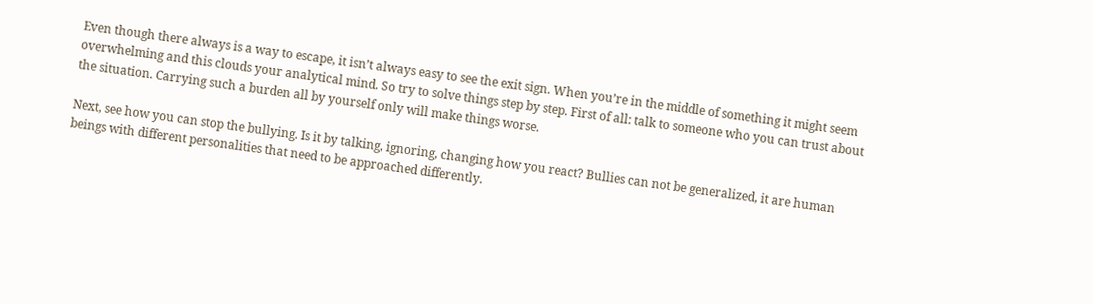Even though there always is a way to escape, it isn’t always easy to see the exit sign. When you’re in the middle of something it might seem overwhelming and this clouds your analytical mind. So try to solve things step by step. First of all: talk to someone who you can trust about the situation. Carrying such a burden all by yourself only will make things worse.

Next, see how you can stop the bullying. Is it by talking, ignoring, changing how you react? Bullies can not be generalized, it are human beings with different personalities that need to be approached differently.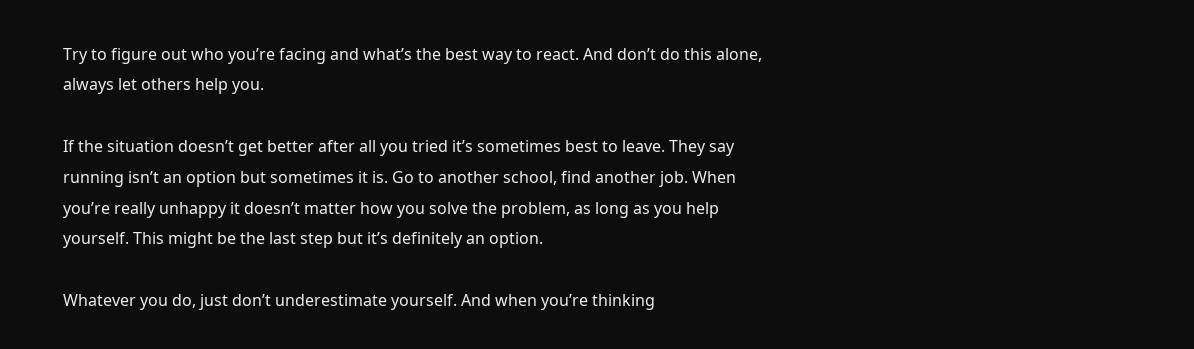Try to figure out who you’re facing and what’s the best way to react. And don’t do this alone, always let others help you.

If the situation doesn’t get better after all you tried it’s sometimes best to leave. They say running isn’t an option but sometimes it is. Go to another school, find another job. When you’re really unhappy it doesn’t matter how you solve the problem, as long as you help yourself. This might be the last step but it’s definitely an option.

Whatever you do, just don’t underestimate yourself. And when you’re thinking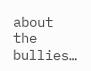about the bullies…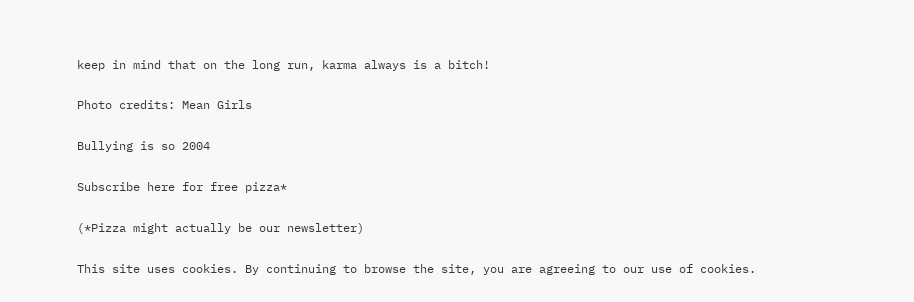keep in mind that on the long run, karma always is a bitch!

Photo credits: Mean Girls

Bullying is so 2004

Subscribe here for free pizza*

(*Pizza might actually be our newsletter)

This site uses cookies. By continuing to browse the site, you are agreeing to our use of cookies.